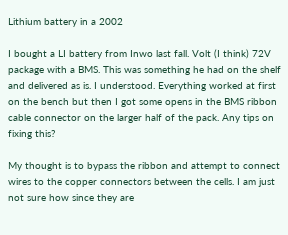Lithium battery in a 2002

I bought a LI battery from Inwo last fall. Volt (I think) 72V package with a BMS. This was something he had on the shelf and delivered as is. I understood. Everything worked at first on the bench but then I got some opens in the BMS ribbon cable connector on the larger half of the pack. Any tips on fixing this?

My thought is to bypass the ribbon and attempt to connect wires to the copper connectors between the cells. I am just not sure how since they are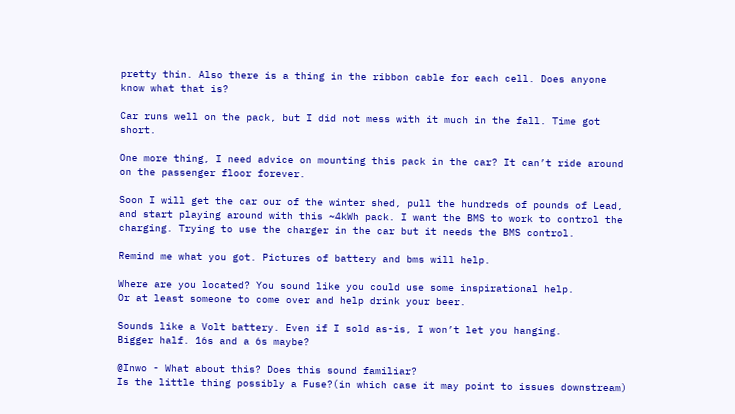pretty thin. Also there is a thing in the ribbon cable for each cell. Does anyone know what that is?

Car runs well on the pack, but I did not mess with it much in the fall. Time got short.

One more thing, I need advice on mounting this pack in the car? It can’t ride around on the passenger floor forever.

Soon I will get the car our of the winter shed, pull the hundreds of pounds of Lead, and start playing around with this ~4kWh pack. I want the BMS to work to control the charging. Trying to use the charger in the car but it needs the BMS control.

Remind me what you got. Pictures of battery and bms will help.

Where are you located? You sound like you could use some inspirational help.
Or at least someone to come over and help drink your beer.

Sounds like a Volt battery. Even if I sold as-is, I won’t let you hanging.
Bigger half. 16s and a 6s maybe?

@Inwo - What about this? Does this sound familiar?
Is the little thing possibly a Fuse?(in which case it may point to issues downstream)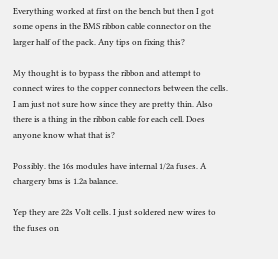Everything worked at first on the bench but then I got some opens in the BMS ribbon cable connector on the larger half of the pack. Any tips on fixing this?

My thought is to bypass the ribbon and attempt to connect wires to the copper connectors between the cells. I am just not sure how since they are pretty thin. Also there is a thing in the ribbon cable for each cell. Does anyone know what that is?

Possibly. the 16s modules have internal 1/2a fuses. A chargery bms is 1.2a balance.

Yep they are 22s Volt cells. I just soldered new wires to the fuses on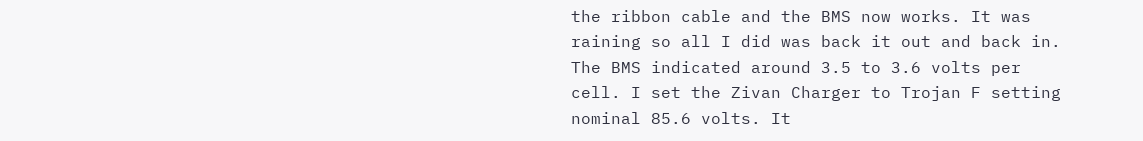the ribbon cable and the BMS now works. It was raining so all I did was back it out and back in. The BMS indicated around 3.5 to 3.6 volts per cell. I set the Zivan Charger to Trojan F setting nominal 85.6 volts. It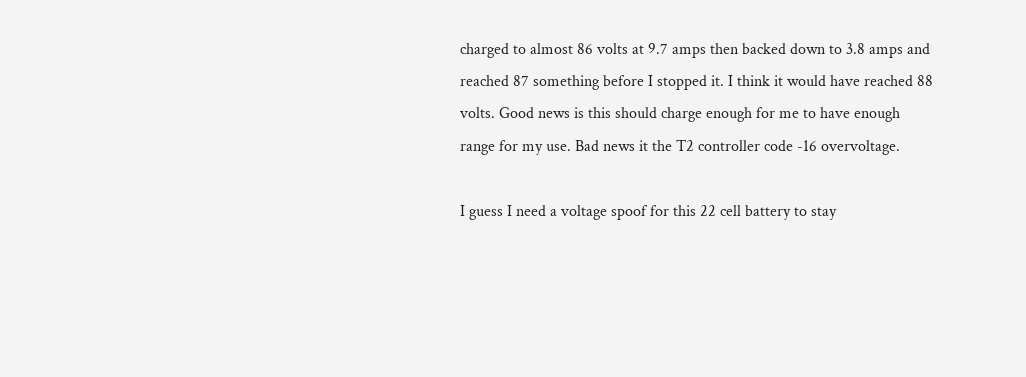charged to almost 86 volts at 9.7 amps then backed down to 3.8 amps and reached 87 something before I stopped it. I think it would have reached 88 volts. Good news is this should charge enough for me to have enough range for my use. Bad news it the T2 controller code -16 overvoltage.

I guess I need a voltage spoof for this 22 cell battery to stay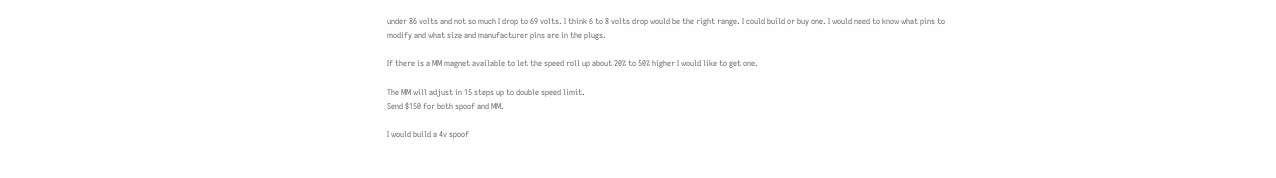under 86 volts and not so much I drop to 69 volts. I think 6 to 8 volts drop would be the right range. I could build or buy one. I would need to know what pins to modify and what size and manufacturer pins are in the plugs.

If there is a MM magnet available to let the speed roll up about 20% to 50% higher I would like to get one.

The MM will adjust in 15 steps up to double speed limit.
Send $150 for both spoof and MM.

I would build a 4v spoof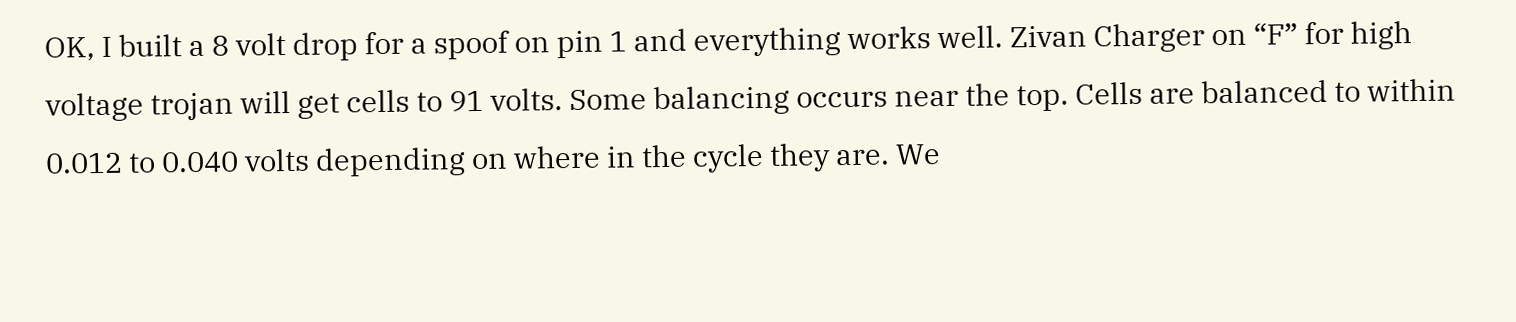OK, I built a 8 volt drop for a spoof on pin 1 and everything works well. Zivan Charger on “F” for high voltage trojan will get cells to 91 volts. Some balancing occurs near the top. Cells are balanced to within 0.012 to 0.040 volts depending on where in the cycle they are. We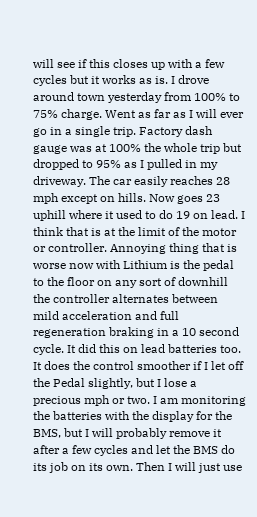will see if this closes up with a few cycles but it works as is. I drove around town yesterday from 100% to 75% charge. Went as far as I will ever go in a single trip. Factory dash gauge was at 100% the whole trip but dropped to 95% as I pulled in my driveway. The car easily reaches 28 mph except on hills. Now goes 23 uphill where it used to do 19 on lead. I think that is at the limit of the motor or controller. Annoying thing that is worse now with Lithium is the pedal to the floor on any sort of downhill the controller alternates between mild acceleration and full regeneration braking in a 10 second cycle. It did this on lead batteries too. It does the control smoother if I let off the Pedal slightly, but I lose a precious mph or two. I am monitoring the batteries with the display for the BMS, but I will probably remove it after a few cycles and let the BMS do its job on its own. Then I will just use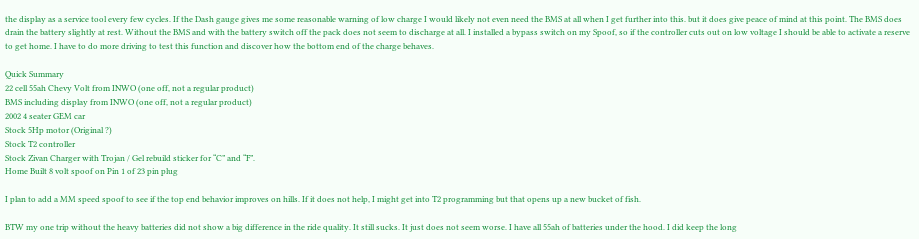the display as a service tool every few cycles. If the Dash gauge gives me some reasonable warning of low charge I would likely not even need the BMS at all when I get further into this. but it does give peace of mind at this point. The BMS does drain the battery slightly at rest. Without the BMS and with the battery switch off the pack does not seem to discharge at all. I installed a bypass switch on my Spoof, so if the controller cuts out on low voltage I should be able to activate a reserve to get home. I have to do more driving to test this function and discover how the bottom end of the charge behaves.

Quick Summary
22 cell 55ah Chevy Volt from INWO (one off, not a regular product)
BMS including display from INWO (one off, not a regular product)
2002 4 seater GEM car
Stock 5Hp motor (Original ?)
Stock T2 controller
Stock Zivan Charger with Trojan / Gel rebuild sticker for “C” and “F”.
Home Built 8 volt spoof on Pin 1 of 23 pin plug

I plan to add a MM speed spoof to see if the top end behavior improves on hills. If it does not help, I might get into T2 programming but that opens up a new bucket of fish.

BTW my one trip without the heavy batteries did not show a big difference in the ride quality. It still sucks. It just does not seem worse. I have all 55ah of batteries under the hood. I did keep the long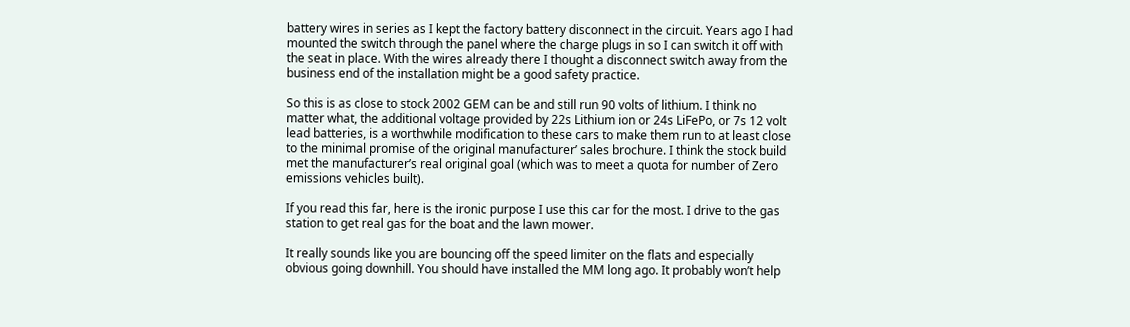battery wires in series as I kept the factory battery disconnect in the circuit. Years ago I had mounted the switch through the panel where the charge plugs in so I can switch it off with the seat in place. With the wires already there I thought a disconnect switch away from the business end of the installation might be a good safety practice.

So this is as close to stock 2002 GEM can be and still run 90 volts of lithium. I think no matter what, the additional voltage provided by 22s Lithium ion or 24s LiFePo, or 7s 12 volt lead batteries, is a worthwhile modification to these cars to make them run to at least close to the minimal promise of the original manufacturer’ sales brochure. I think the stock build met the manufacturer’s real original goal (which was to meet a quota for number of Zero emissions vehicles built).

If you read this far, here is the ironic purpose I use this car for the most. I drive to the gas station to get real gas for the boat and the lawn mower.

It really sounds like you are bouncing off the speed limiter on the flats and especially obvious going downhill. You should have installed the MM long ago. It probably won’t help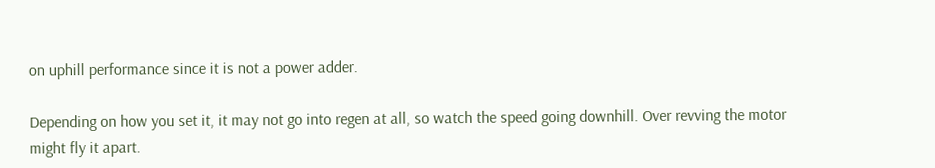on uphill performance since it is not a power adder.

Depending on how you set it, it may not go into regen at all, so watch the speed going downhill. Over revving the motor might fly it apart.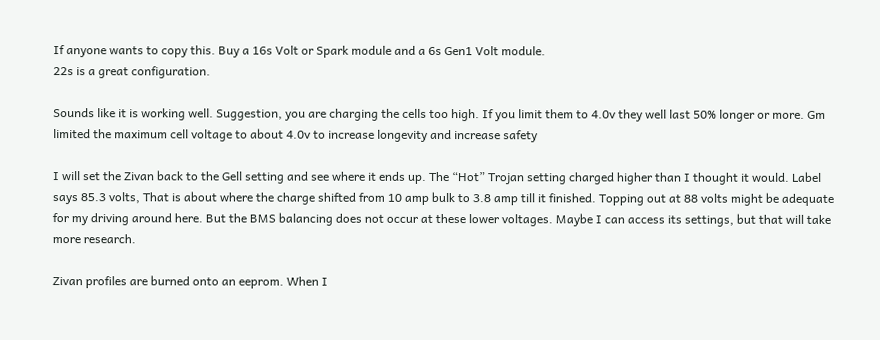If anyone wants to copy this. Buy a 16s Volt or Spark module and a 6s Gen1 Volt module.
22s is a great configuration.

Sounds like it is working well. Suggestion, you are charging the cells too high. If you limit them to 4.0v they well last 50% longer or more. Gm limited the maximum cell voltage to about 4.0v to increase longevity and increase safety

I will set the Zivan back to the Gell setting and see where it ends up. The “Hot” Trojan setting charged higher than I thought it would. Label says 85.3 volts, That is about where the charge shifted from 10 amp bulk to 3.8 amp till it finished. Topping out at 88 volts might be adequate for my driving around here. But the BMS balancing does not occur at these lower voltages. Maybe I can access its settings, but that will take more research.

Zivan profiles are burned onto an eeprom. When I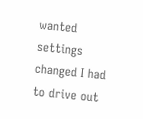wanted settings changed I had to drive out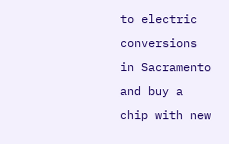to electric conversions in Sacramento and buy a chip with new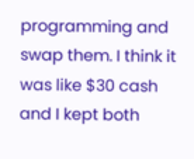programming and swap them. I think it was like $30 cash and I kept both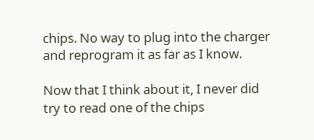chips. No way to plug into the charger and reprogram it as far as I know.

Now that I think about it, I never did try to read one of the chips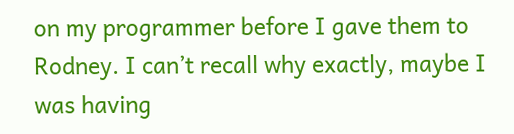on my programmer before I gave them to Rodney. I can’t recall why exactly, maybe I was having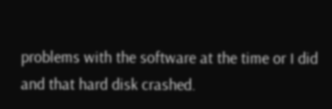problems with the software at the time or I did and that hard disk crashed.